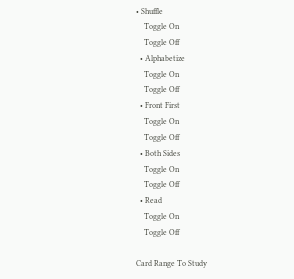• Shuffle
    Toggle On
    Toggle Off
  • Alphabetize
    Toggle On
    Toggle Off
  • Front First
    Toggle On
    Toggle Off
  • Both Sides
    Toggle On
    Toggle Off
  • Read
    Toggle On
    Toggle Off

Card Range To Study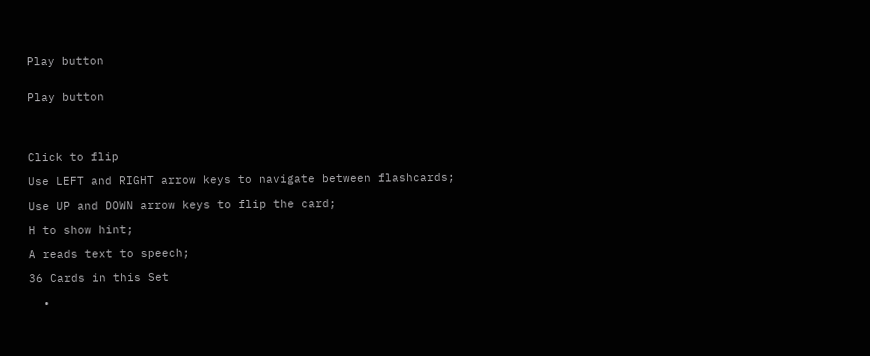Play button


Play button




Click to flip

Use LEFT and RIGHT arrow keys to navigate between flashcards;

Use UP and DOWN arrow keys to flip the card;

H to show hint;

A reads text to speech;

36 Cards in this Set

  •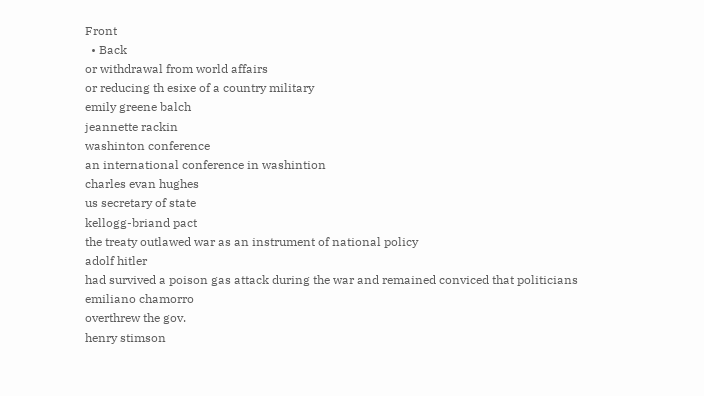Front
  • Back
or withdrawal from world affairs
or reducing th esixe of a country military
emily greene balch
jeannette rackin
washinton conference
an international conference in washintion
charles evan hughes
us secretary of state
kellogg-briand pact
the treaty outlawed war as an instrument of national policy
adolf hitler
had survived a poison gas attack during the war and remained conviced that politicians
emiliano chamorro
overthrew the gov.
henry stimson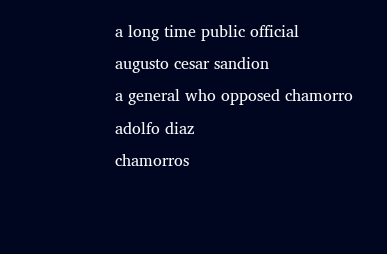a long time public official
augusto cesar sandion
a general who opposed chamorro
adolfo diaz
chamorros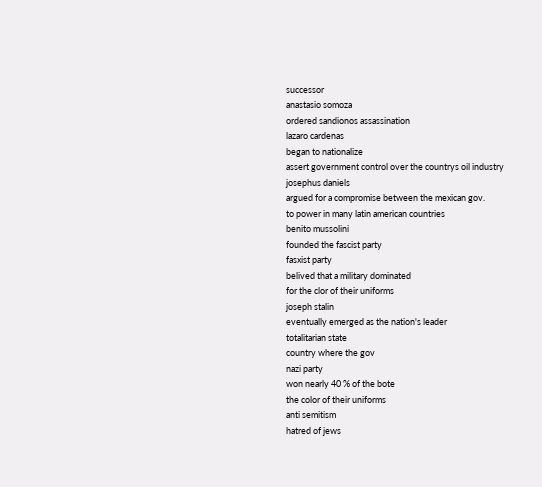successor
anastasio somoza
ordered sandionos assassination
lazaro cardenas
began to nationalize
assert government control over the countrys oil industry
josephus daniels
argued for a compromise between the mexican gov.
to power in many latin american countries
benito mussolini
founded the fascist party
fasxist party
belived that a military dominated
for the clor of their uniforms
joseph stalin
eventually emerged as the nation's leader
totalitarian state
country where the gov
nazi party
won nearly 40 % of the bote
the color of their uniforms
anti semitism
hatred of jews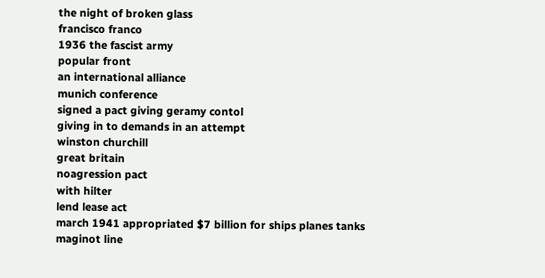the night of broken glass
francisco franco
1936 the fascist army
popular front
an international alliance
munich conference
signed a pact giving geramy contol
giving in to demands in an attempt
winston churchill
great britain
noagression pact
with hilter
lend lease act
march 1941 appropriated $7 billion for ships planes tanks
maginot line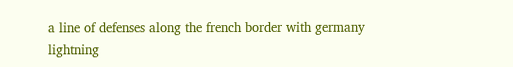a line of defenses along the french border with germany
lightning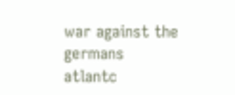war against the germans
atlantc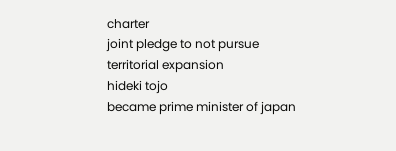charter
joint pledge to not pursue territorial expansion
hideki tojo
became prime minister of japan